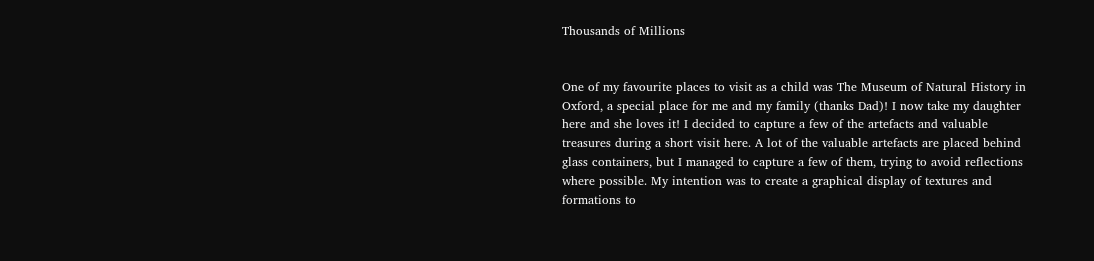Thousands of Millions


One of my favourite places to visit as a child was The Museum of Natural History in Oxford, a special place for me and my family (thanks Dad)! I now take my daughter here and she loves it! I decided to capture a few of the artefacts and valuable treasures during a short visit here. A lot of the valuable artefacts are placed behind glass containers, but I managed to capture a few of them, trying to avoid reflections where possible. My intention was to create a graphical display of textures and formations to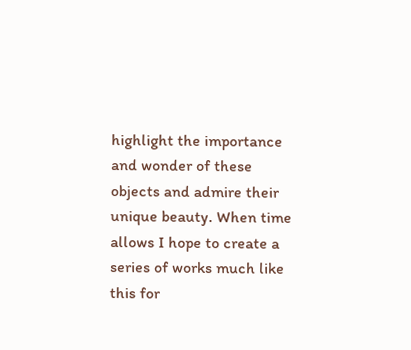highlight the importance and wonder of these objects and admire their unique beauty. When time allows I hope to create a series of works much like this for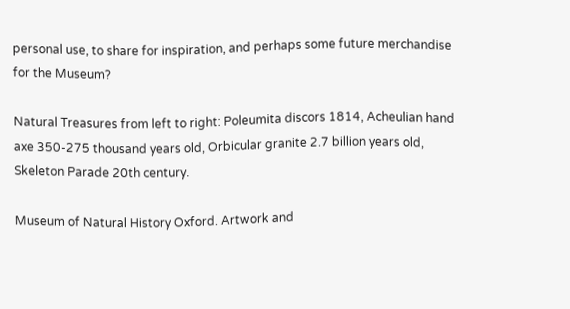personal use, to share for inspiration, and perhaps some future merchandise for the Museum?

Natural Treasures from left to right: Poleumita discors 1814, Acheulian hand axe 350-275 thousand years old, Orbicular granite 2.7 billion years old, Skeleton Parade 20th century.

Museum of Natural History Oxford. Artwork and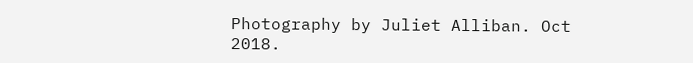Photography by Juliet Alliban. Oct 2018.